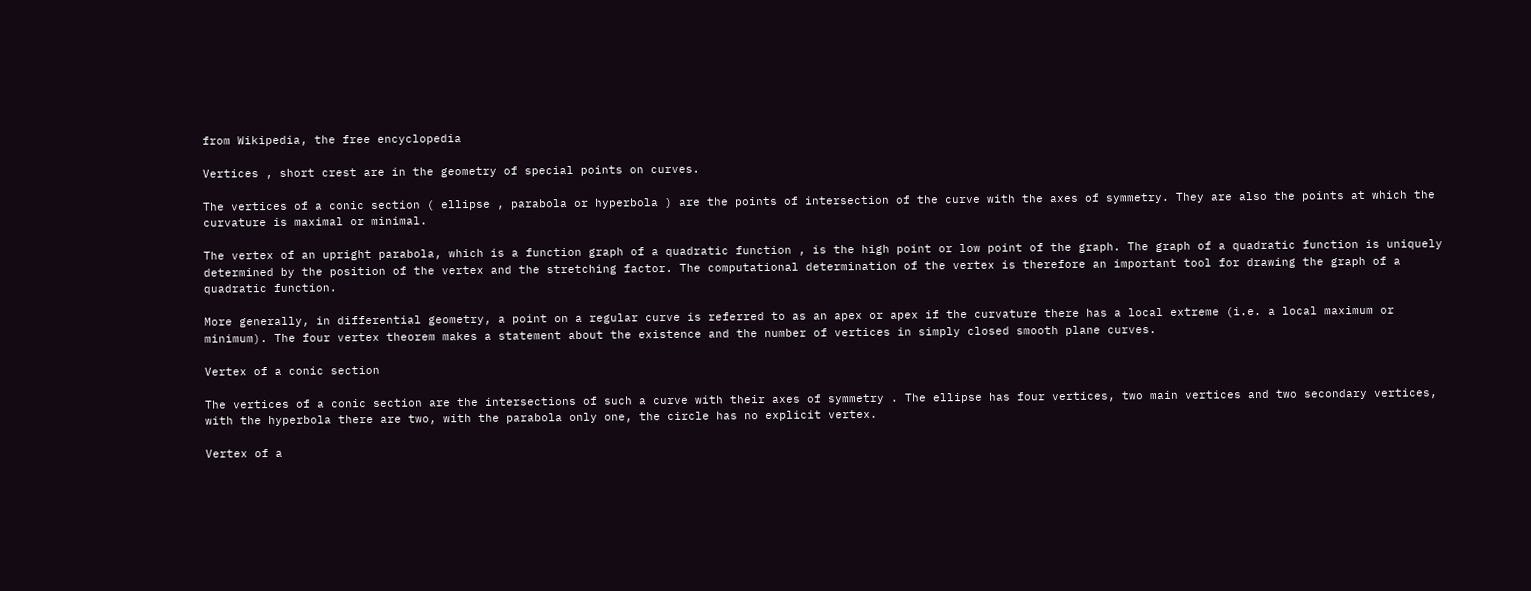from Wikipedia, the free encyclopedia

Vertices , short crest are in the geometry of special points on curves.

The vertices of a conic section ( ellipse , parabola or hyperbola ) are the points of intersection of the curve with the axes of symmetry. They are also the points at which the curvature is maximal or minimal.

The vertex of an upright parabola, which is a function graph of a quadratic function , is the high point or low point of the graph. The graph of a quadratic function is uniquely determined by the position of the vertex and the stretching factor. The computational determination of the vertex is therefore an important tool for drawing the graph of a quadratic function.

More generally, in differential geometry, a point on a regular curve is referred to as an apex or apex if the curvature there has a local extreme (i.e. a local maximum or minimum). The four vertex theorem makes a statement about the existence and the number of vertices in simply closed smooth plane curves.

Vertex of a conic section

The vertices of a conic section are the intersections of such a curve with their axes of symmetry . The ellipse has four vertices, two main vertices and two secondary vertices, with the hyperbola there are two, with the parabola only one, the circle has no explicit vertex.

Vertex of a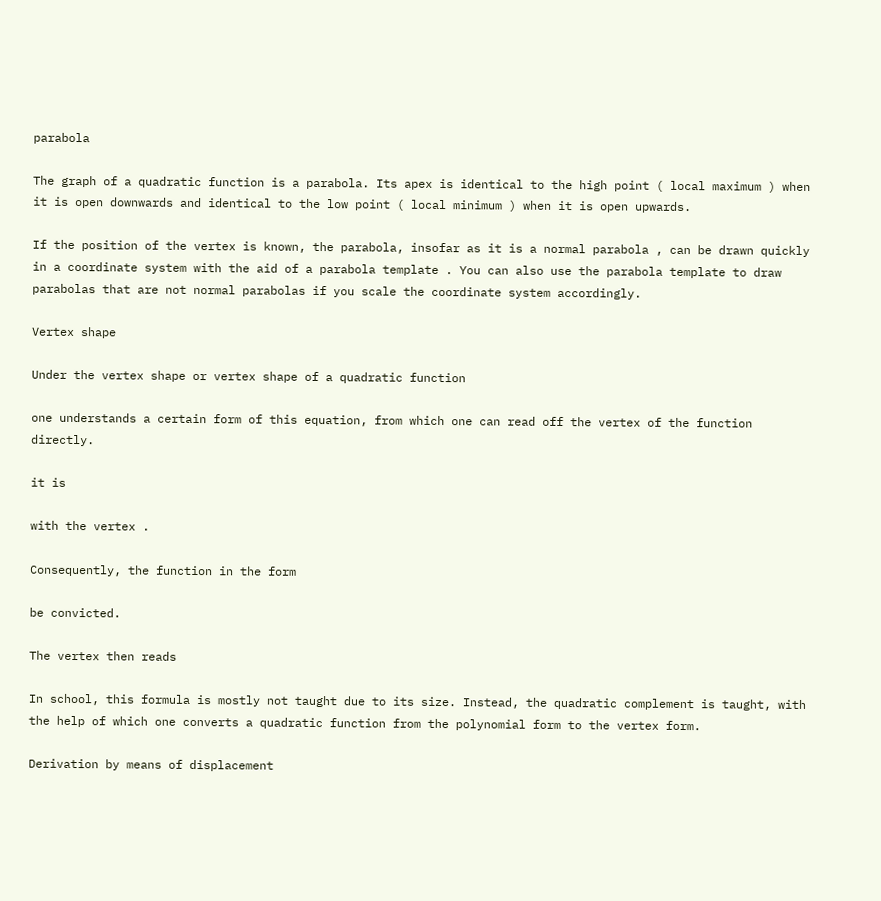parabola

The graph of a quadratic function is a parabola. Its apex is identical to the high point ( local maximum ) when it is open downwards and identical to the low point ( local minimum ) when it is open upwards.

If the position of the vertex is known, the parabola, insofar as it is a normal parabola , can be drawn quickly in a coordinate system with the aid of a parabola template . You can also use the parabola template to draw parabolas that are not normal parabolas if you scale the coordinate system accordingly.

Vertex shape

Under the vertex shape or vertex shape of a quadratic function

one understands a certain form of this equation, from which one can read off the vertex of the function directly.

it is

with the vertex .

Consequently, the function in the form

be convicted.

The vertex then reads

In school, this formula is mostly not taught due to its size. Instead, the quadratic complement is taught, with the help of which one converts a quadratic function from the polynomial form to the vertex form.

Derivation by means of displacement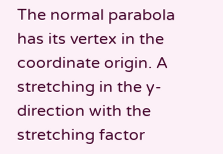The normal parabola has its vertex in the coordinate origin. A stretching in the y-direction with the stretching factor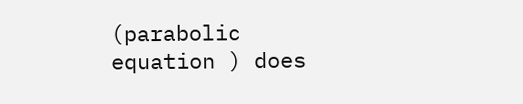(parabolic equation ) does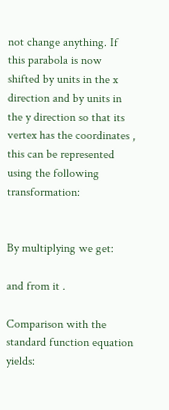not change anything. If this parabola is now shifted by units in the x direction and by units in the y direction so that its vertex has the coordinates , this can be represented using the following transformation:


By multiplying we get:

and from it .

Comparison with the standard function equation yields: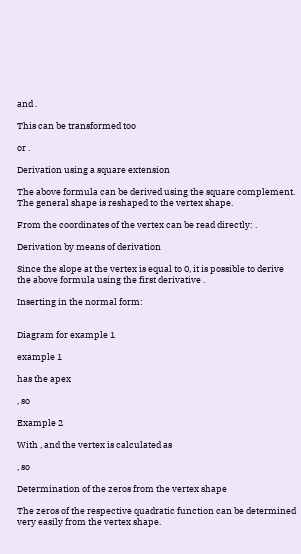and .

This can be transformed too

or .

Derivation using a square extension

The above formula can be derived using the square complement. The general shape is reshaped to the vertex shape.

From the coordinates of the vertex can be read directly: .

Derivation by means of derivation

Since the slope at the vertex is equal to 0, it is possible to derive the above formula using the first derivative .

Inserting in the normal form:


Diagram for example 1

example 1

has the apex

, so

Example 2

With , and the vertex is calculated as

, so

Determination of the zeros from the vertex shape

The zeros of the respective quadratic function can be determined very easily from the vertex shape.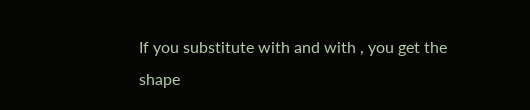If you substitute with and with , you get the shape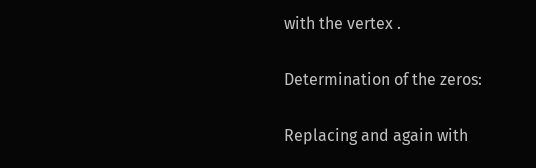with the vertex .

Determination of the zeros:

Replacing and again with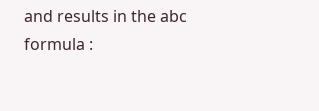and results in the abc formula :